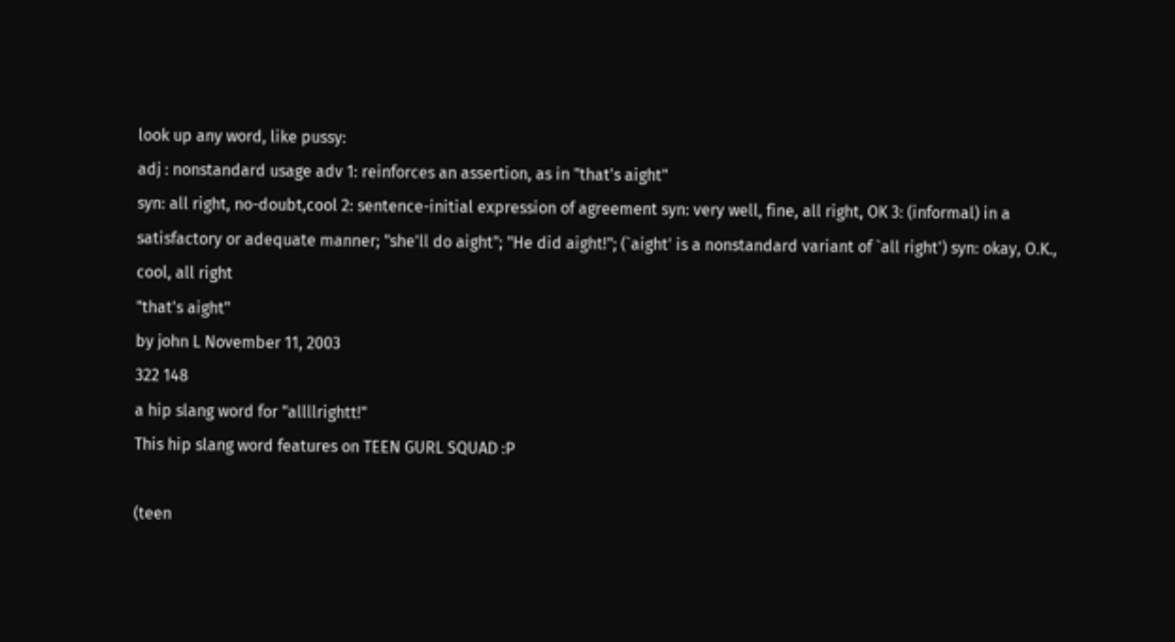look up any word, like pussy:
adj : nonstandard usage adv 1: reinforces an assertion, as in "that's aight"
syn: all right, no-doubt,cool 2: sentence-initial expression of agreement syn: very well, fine, all right, OK 3: (informal) in a satisfactory or adequate manner; "she'll do aight"; "He did aight!"; (`aight' is a nonstandard variant of `all right') syn: okay, O.K., cool, all right
"that's aight"
by john L November 11, 2003
322 148
a hip slang word for "allllrightt!"
This hip slang word features on TEEN GURL SQUAD :P

(teen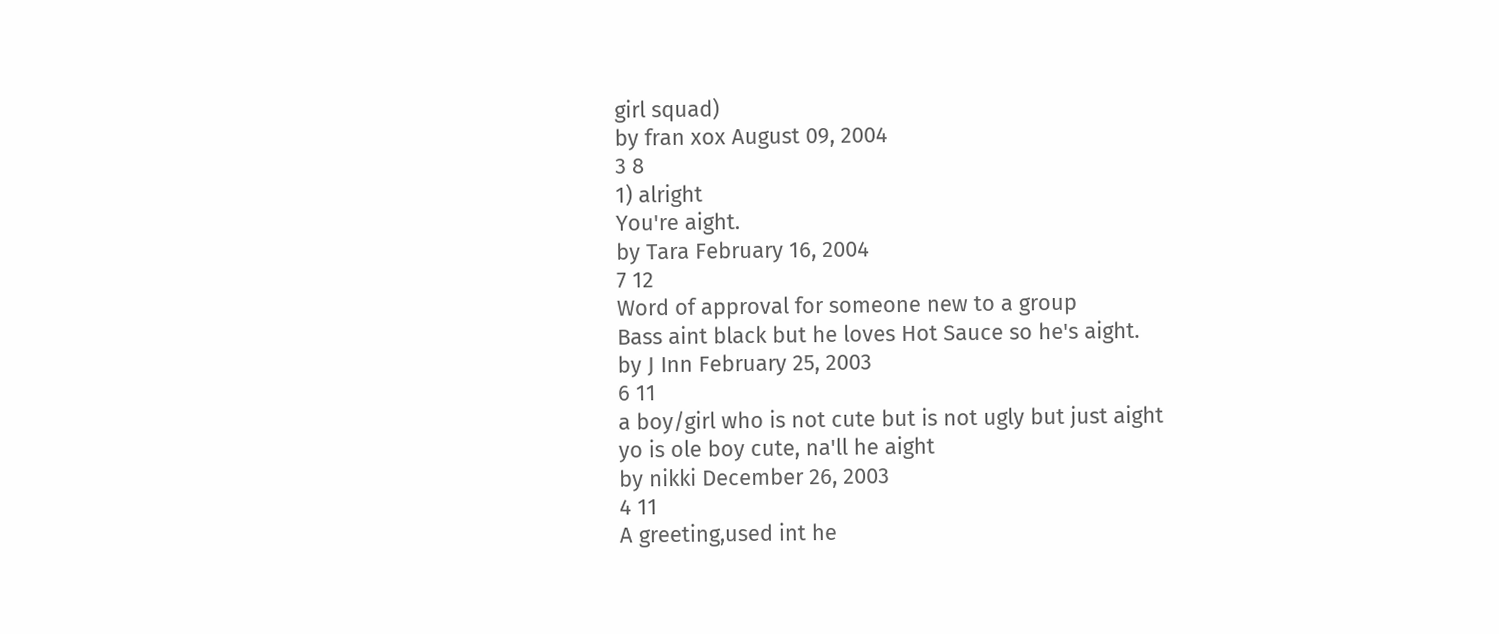girl squad)
by fran xox August 09, 2004
3 8
1) alright
You're aight.
by Tara February 16, 2004
7 12
Word of approval for someone new to a group
Bass aint black but he loves Hot Sauce so he's aight.
by J Inn February 25, 2003
6 11
a boy/girl who is not cute but is not ugly but just aight
yo is ole boy cute, na'll he aight
by nikki December 26, 2003
4 11
A greeting,used int he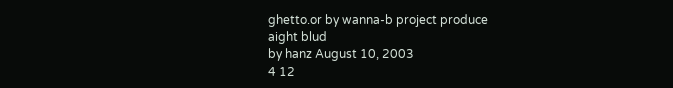ghetto.or by wanna-b project produce
aight blud
by hanz August 10, 2003
4 12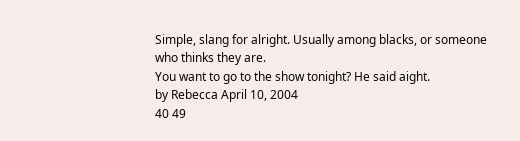Simple, slang for alright. Usually among blacks, or someone who thinks they are.
You want to go to the show tonight? He said aight.
by Rebecca April 10, 2004
40 49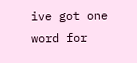ive got one word for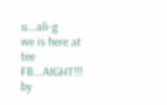u...ali-g
we is here at tee FB...AIGHT!!!
by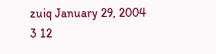zuiq January 29, 2004
3 12